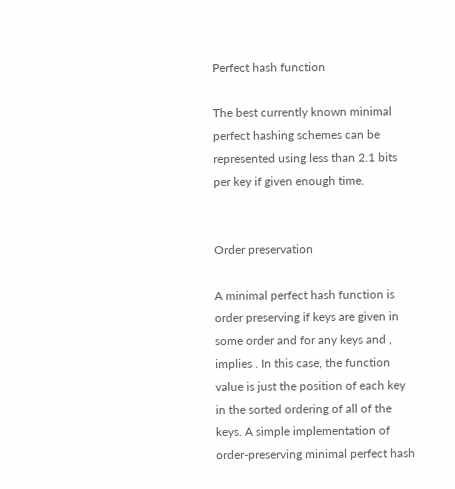Perfect hash function

The best currently known minimal perfect hashing schemes can be represented using less than 2.1 bits per key if given enough time.


Order preservation

A minimal perfect hash function is order preserving if keys are given in some order and for any keys and , implies . In this case, the function value is just the position of each key in the sorted ordering of all of the keys. A simple implementation of order-preserving minimal perfect hash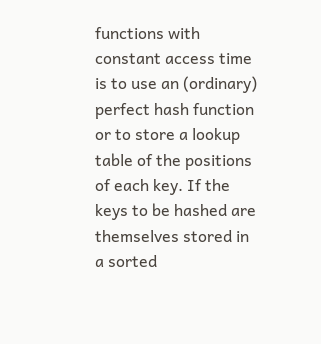functions with constant access time is to use an (ordinary) perfect hash function or to store a lookup table of the positions of each key. If the keys to be hashed are themselves stored in a sorted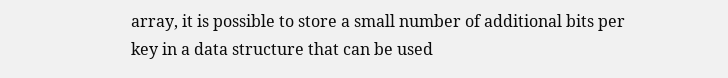array, it is possible to store a small number of additional bits per key in a data structure that can be used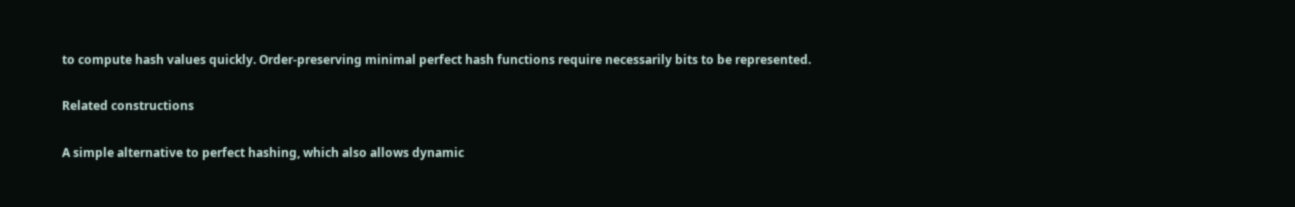to compute hash values quickly. Order-preserving minimal perfect hash functions require necessarily bits to be represented.

Related constructions

A simple alternative to perfect hashing, which also allows dynamic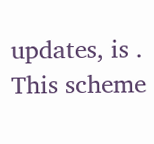updates, is . This scheme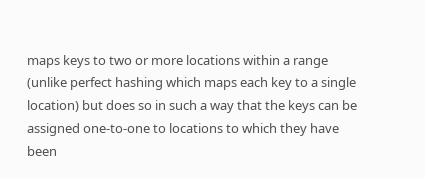maps keys to two or more locations within a range (unlike perfect hashing which maps each key to a single location) but does so in such a way that the keys can be assigned one-to-one to locations to which they have been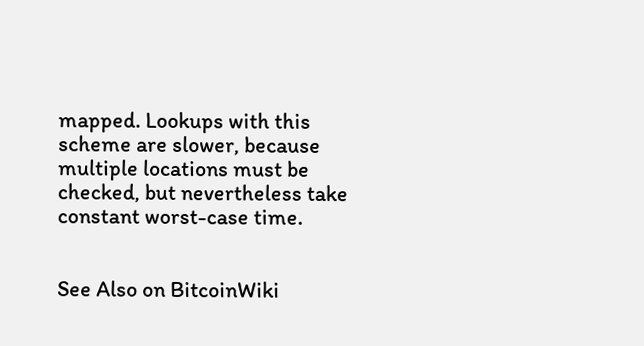mapped. Lookups with this scheme are slower, because multiple locations must be checked, but nevertheless take constant worst-case time.


See Also on BitcoinWiki